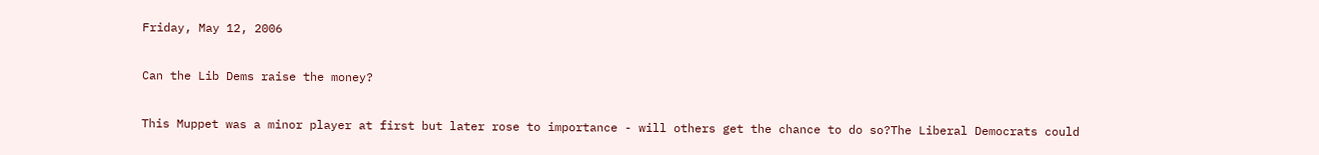Friday, May 12, 2006

Can the Lib Dems raise the money?

This Muppet was a minor player at first but later rose to importance - will others get the chance to do so?The Liberal Democrats could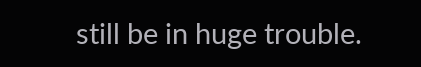still be in huge trouble.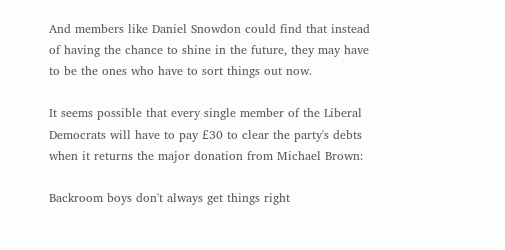And members like Daniel Snowdon could find that instead of having the chance to shine in the future, they may have to be the ones who have to sort things out now.

It seems possible that every single member of the Liberal Democrats will have to pay £30 to clear the party's debts when it returns the major donation from Michael Brown:

Backroom boys don't always get things right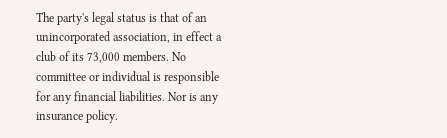The party's legal status is that of an unincorporated association, in effect a club of its 73,000 members. No committee or individual is responsible for any financial liabilities. Nor is any insurance policy.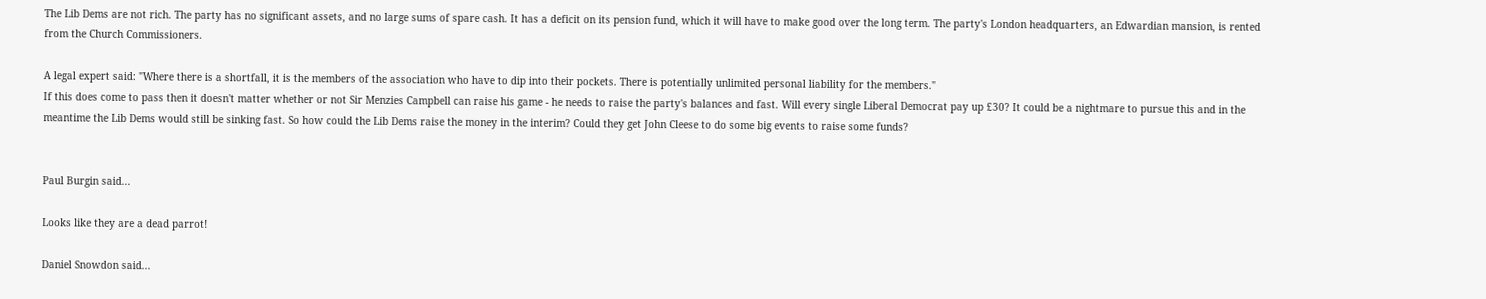The Lib Dems are not rich. The party has no significant assets, and no large sums of spare cash. It has a deficit on its pension fund, which it will have to make good over the long term. The party's London headquarters, an Edwardian mansion, is rented from the Church Commissioners.

A legal expert said: "Where there is a shortfall, it is the members of the association who have to dip into their pockets. There is potentially unlimited personal liability for the members."
If this does come to pass then it doesn't matter whether or not Sir Menzies Campbell can raise his game - he needs to raise the party's balances and fast. Will every single Liberal Democrat pay up £30? It could be a nightmare to pursue this and in the meantime the Lib Dems would still be sinking fast. So how could the Lib Dems raise the money in the interim? Could they get John Cleese to do some big events to raise some funds?


Paul Burgin said...

Looks like they are a dead parrot!

Daniel Snowdon said...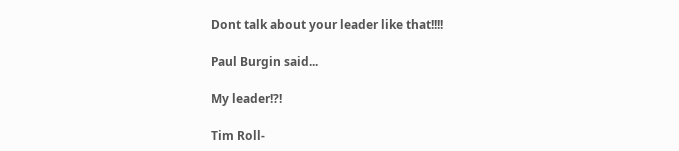Dont talk about your leader like that!!!!

Paul Burgin said...

My leader!?!

Tim Roll-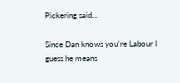Pickering said...

Since Dan knows you're Labour I guess he means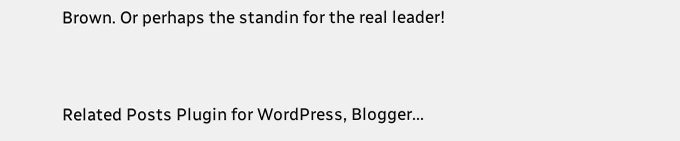Brown. Or perhaps the standin for the real leader!


Related Posts Plugin for WordPress, Blogger...